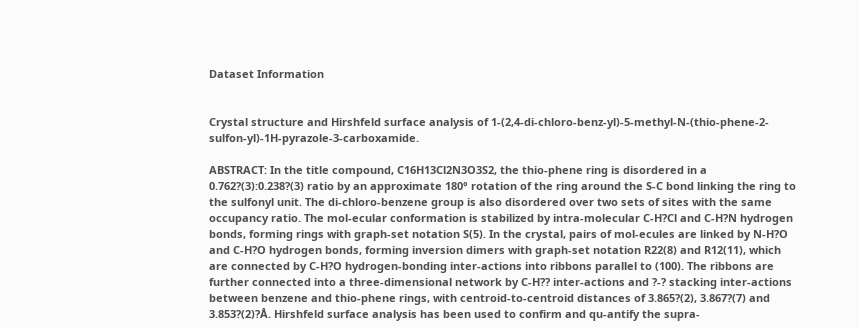Dataset Information


Crystal structure and Hirshfeld surface analysis of 1-(2,4-di-chloro-benz-yl)-5-methyl-N-(thio-phene-2-sulfon-yl)-1H-pyrazole-3-carboxamide.

ABSTRACT: In the title compound, C16H13Cl2N3O3S2, the thio-phene ring is disordered in a 0.762?(3):0.238?(3) ratio by an approximate 180° rotation of the ring around the S-C bond linking the ring to the sulfonyl unit. The di-chloro-benzene group is also disordered over two sets of sites with the same occupancy ratio. The mol-ecular conformation is stabilized by intra-molecular C-H?Cl and C-H?N hydrogen bonds, forming rings with graph-set notation S(5). In the crystal, pairs of mol-ecules are linked by N-H?O and C-H?O hydrogen bonds, forming inversion dimers with graph-set notation R22(8) and R12(11), which are connected by C-H?O hydrogen-bonding inter-actions into ribbons parallel to (100). The ribbons are further connected into a three-dimensional network by C-H?? inter-actions and ?-? stacking inter-actions between benzene and thio-phene rings, with centroid-to-centroid distances of 3.865?(2), 3.867?(7) and 3.853?(2)?Å. Hirshfeld surface analysis has been used to confirm and qu-antify the supra-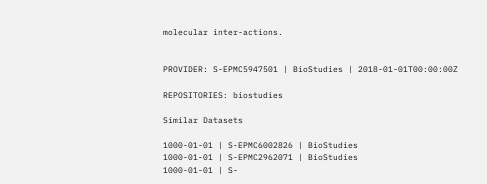molecular inter-actions.


PROVIDER: S-EPMC5947501 | BioStudies | 2018-01-01T00:00:00Z

REPOSITORIES: biostudies

Similar Datasets

1000-01-01 | S-EPMC6002826 | BioStudies
1000-01-01 | S-EPMC2962071 | BioStudies
1000-01-01 | S-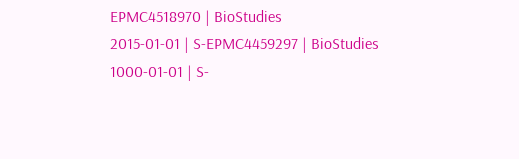EPMC4518970 | BioStudies
2015-01-01 | S-EPMC4459297 | BioStudies
1000-01-01 | S-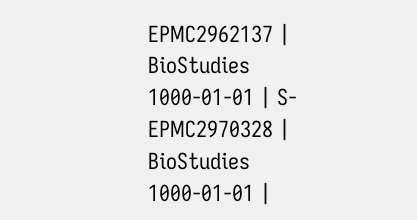EPMC2962137 | BioStudies
1000-01-01 | S-EPMC2970328 | BioStudies
1000-01-01 |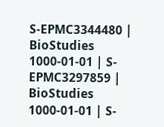S-EPMC3344480 | BioStudies
1000-01-01 | S-EPMC3297859 | BioStudies
1000-01-01 | S-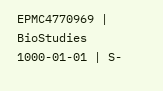EPMC4770969 | BioStudies
1000-01-01 | S-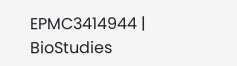EPMC3414944 | BioStudies